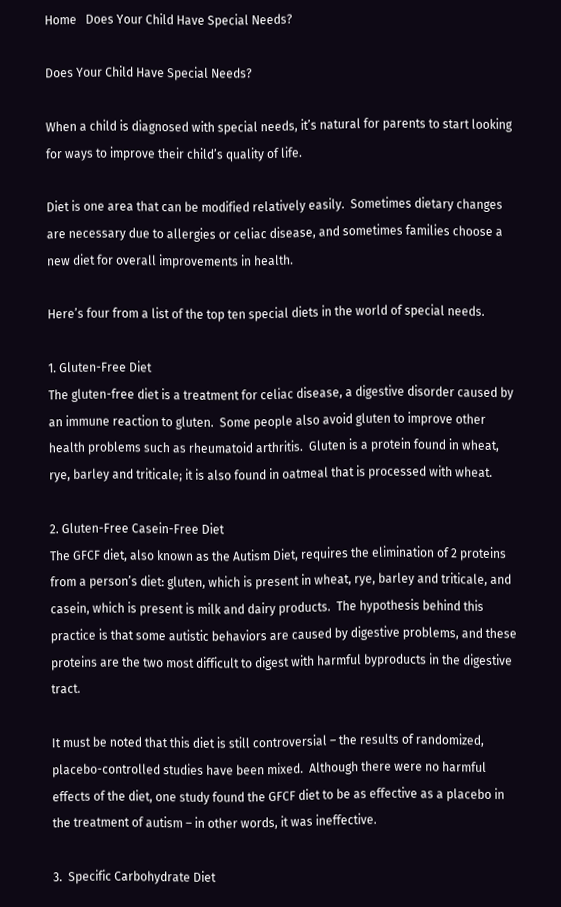Home   Does Your Child Have Special Needs?

Does Your Child Have Special Needs?

When a child is diagnosed with special needs, it’s natural for parents to start looking for ways to improve their child’s quality of life.

Diet is one area that can be modified relatively easily.  Sometimes dietary changes are necessary due to allergies or celiac disease, and sometimes families choose a new diet for overall improvements in health.

Here’s four from a list of the top ten special diets in the world of special needs.

1. Gluten-Free Diet
The gluten-free diet is a treatment for celiac disease, a digestive disorder caused by an immune reaction to gluten.  Some people also avoid gluten to improve other health problems such as rheumatoid arthritis.  Gluten is a protein found in wheat, rye, barley and triticale; it is also found in oatmeal that is processed with wheat.

2. Gluten-Free Casein-Free Diet
The GFCF diet, also known as the Autism Diet, requires the elimination of 2 proteins from a person’s diet: gluten, which is present in wheat, rye, barley and triticale, and casein, which is present is milk and dairy products.  The hypothesis behind this practice is that some autistic behaviors are caused by digestive problems, and these proteins are the two most difficult to digest with harmful byproducts in the digestive tract.

It must be noted that this diet is still controversial – the results of randomized, placebo-controlled studies have been mixed.  Although there were no harmful effects of the diet, one study found the GFCF diet to be as effective as a placebo in the treatment of autism – in other words, it was ineffective.

3.  Specific Carbohydrate Diet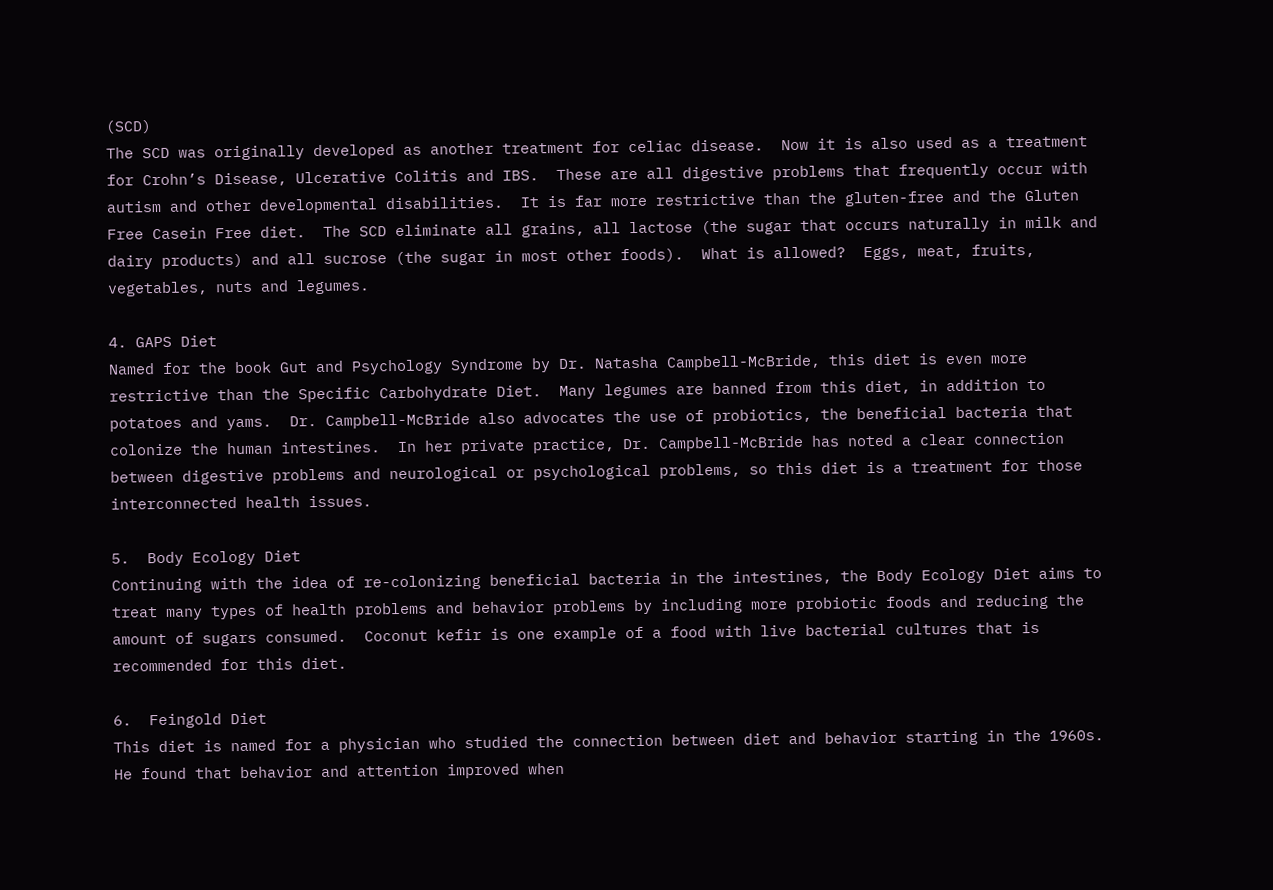(SCD)
The SCD was originally developed as another treatment for celiac disease.  Now it is also used as a treatment for Crohn’s Disease, Ulcerative Colitis and IBS.  These are all digestive problems that frequently occur with autism and other developmental disabilities.  It is far more restrictive than the gluten-free and the Gluten Free Casein Free diet.  The SCD eliminate all grains, all lactose (the sugar that occurs naturally in milk and dairy products) and all sucrose (the sugar in most other foods).  What is allowed?  Eggs, meat, fruits, vegetables, nuts and legumes.

4. GAPS Diet
Named for the book Gut and Psychology Syndrome by Dr. Natasha Campbell-McBride, this diet is even more restrictive than the Specific Carbohydrate Diet.  Many legumes are banned from this diet, in addition to potatoes and yams.  Dr. Campbell-McBride also advocates the use of probiotics, the beneficial bacteria that colonize the human intestines.  In her private practice, Dr. Campbell-McBride has noted a clear connection between digestive problems and neurological or psychological problems, so this diet is a treatment for those interconnected health issues.

5.  Body Ecology Diet
Continuing with the idea of re-colonizing beneficial bacteria in the intestines, the Body Ecology Diet aims to treat many types of health problems and behavior problems by including more probiotic foods and reducing the amount of sugars consumed.  Coconut kefir is one example of a food with live bacterial cultures that is recommended for this diet.

6.  Feingold Diet
This diet is named for a physician who studied the connection between diet and behavior starting in the 1960s.  He found that behavior and attention improved when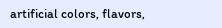artificial colors, flavors,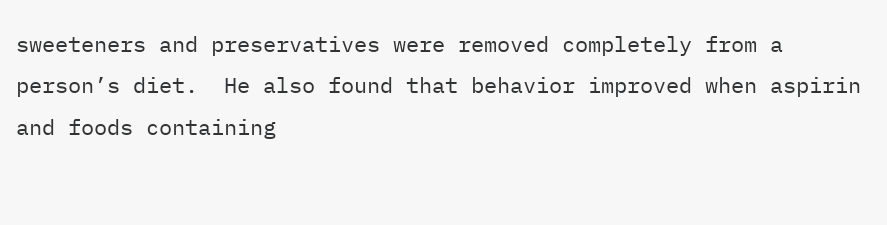sweeteners and preservatives were removed completely from a person’s diet.  He also found that behavior improved when aspirin and foods containing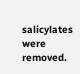salicylates were removed.